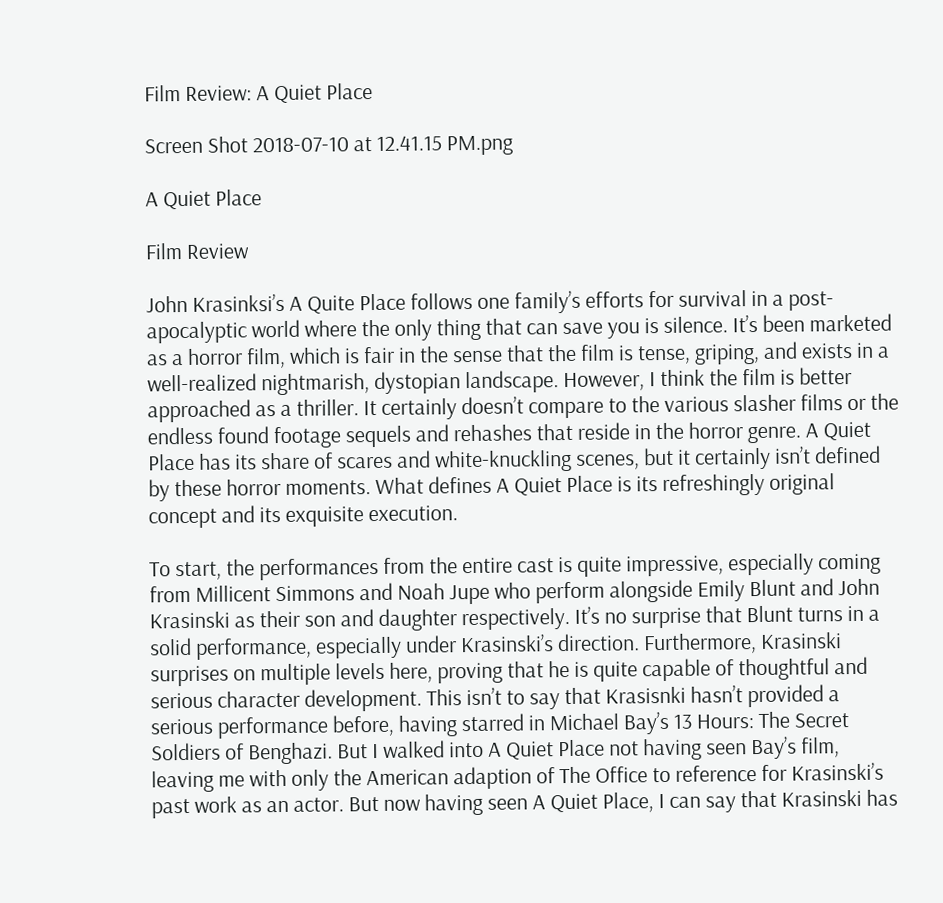Film Review: A Quiet Place

Screen Shot 2018-07-10 at 12.41.15 PM.png

A Quiet Place

Film Review

John Krasinksi’s A Quite Place follows one family’s efforts for survival in a post-apocalyptic world where the only thing that can save you is silence. It’s been marketed as a horror film, which is fair in the sense that the film is tense, griping, and exists in a well-realized nightmarish, dystopian landscape. However, I think the film is better approached as a thriller. It certainly doesn’t compare to the various slasher films or the endless found footage sequels and rehashes that reside in the horror genre. A Quiet Place has its share of scares and white-knuckling scenes, but it certainly isn’t defined by these horror moments. What defines A Quiet Place is its refreshingly original concept and its exquisite execution.

To start, the performances from the entire cast is quite impressive, especially coming from Millicent Simmons and Noah Jupe who perform alongside Emily Blunt and John Krasinski as their son and daughter respectively. It’s no surprise that Blunt turns in a solid performance, especially under Krasinski’s direction. Furthermore, Krasinski surprises on multiple levels here, proving that he is quite capable of thoughtful and serious character development. This isn’t to say that Krasisnki hasn’t provided a serious performance before, having starred in Michael Bay’s 13 Hours: The Secret Soldiers of Benghazi. But I walked into A Quiet Place not having seen Bay’s film, leaving me with only the American adaption of The Office to reference for Krasinski’s past work as an actor. But now having seen A Quiet Place, I can say that Krasinski has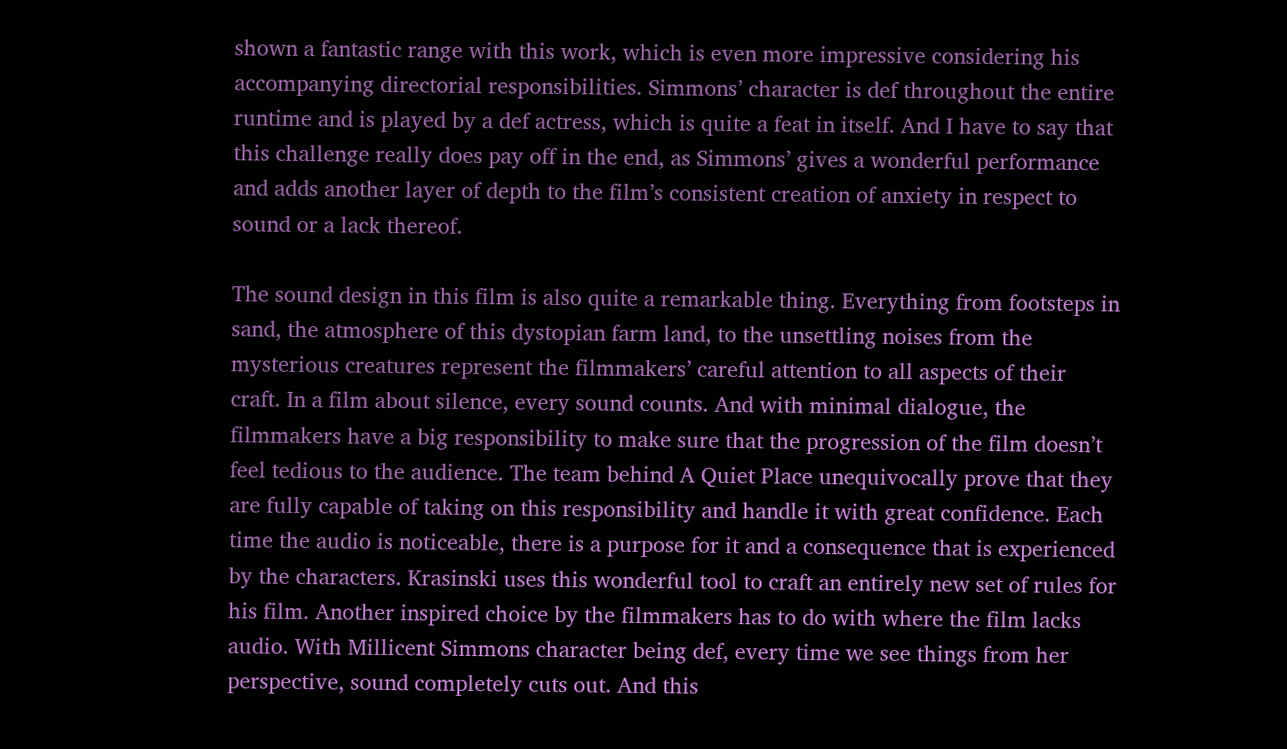shown a fantastic range with this work, which is even more impressive considering his accompanying directorial responsibilities. Simmons’ character is def throughout the entire runtime and is played by a def actress, which is quite a feat in itself. And I have to say that this challenge really does pay off in the end, as Simmons’ gives a wonderful performance and adds another layer of depth to the film’s consistent creation of anxiety in respect to sound or a lack thereof.

The sound design in this film is also quite a remarkable thing. Everything from footsteps in sand, the atmosphere of this dystopian farm land, to the unsettling noises from the mysterious creatures represent the filmmakers’ careful attention to all aspects of their craft. In a film about silence, every sound counts. And with minimal dialogue, the filmmakers have a big responsibility to make sure that the progression of the film doesn’t feel tedious to the audience. The team behind A Quiet Place unequivocally prove that they are fully capable of taking on this responsibility and handle it with great confidence. Each time the audio is noticeable, there is a purpose for it and a consequence that is experienced by the characters. Krasinski uses this wonderful tool to craft an entirely new set of rules for his film. Another inspired choice by the filmmakers has to do with where the film lacks audio. With Millicent Simmons character being def, every time we see things from her perspective, sound completely cuts out. And this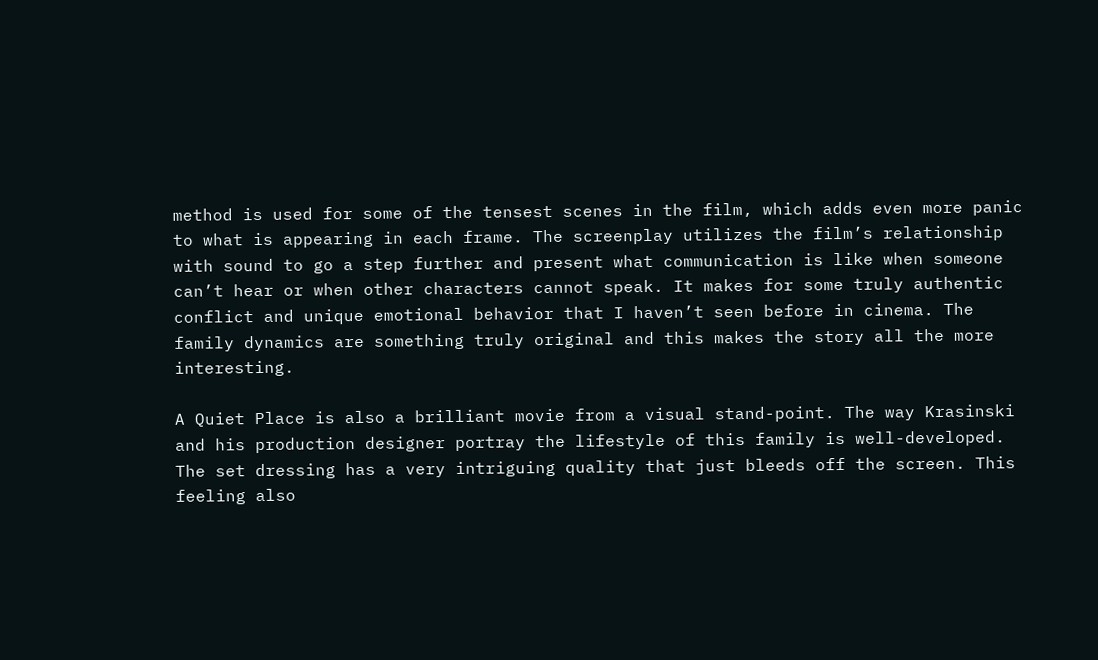method is used for some of the tensest scenes in the film, which adds even more panic to what is appearing in each frame. The screenplay utilizes the film’s relationship with sound to go a step further and present what communication is like when someone can’t hear or when other characters cannot speak. It makes for some truly authentic conflict and unique emotional behavior that I haven’t seen before in cinema. The family dynamics are something truly original and this makes the story all the more interesting.

A Quiet Place is also a brilliant movie from a visual stand-point. The way Krasinski and his production designer portray the lifestyle of this family is well-developed. The set dressing has a very intriguing quality that just bleeds off the screen. This feeling also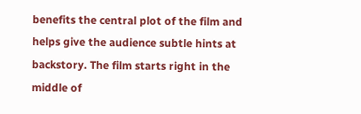benefits the central plot of the film and helps give the audience subtle hints at backstory. The film starts right in the middle of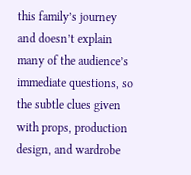this family’s journey and doesn’t explain many of the audience’s immediate questions, so the subtle clues given with props, production design, and wardrobe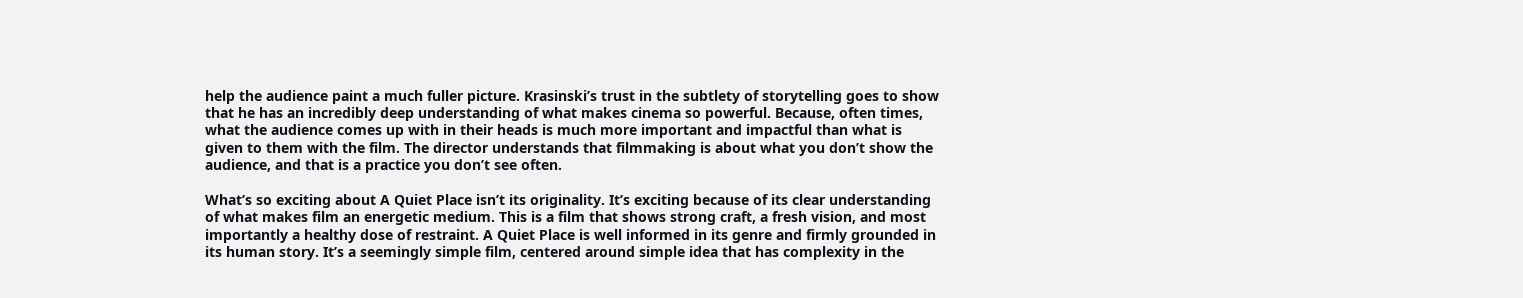help the audience paint a much fuller picture. Krasinski’s trust in the subtlety of storytelling goes to show that he has an incredibly deep understanding of what makes cinema so powerful. Because, often times, what the audience comes up with in their heads is much more important and impactful than what is given to them with the film. The director understands that filmmaking is about what you don’t show the audience, and that is a practice you don’t see often.

What’s so exciting about A Quiet Place isn’t its originality. It’s exciting because of its clear understanding of what makes film an energetic medium. This is a film that shows strong craft, a fresh vision, and most importantly a healthy dose of restraint. A Quiet Place is well informed in its genre and firmly grounded in its human story. It’s a seemingly simple film, centered around simple idea that has complexity in the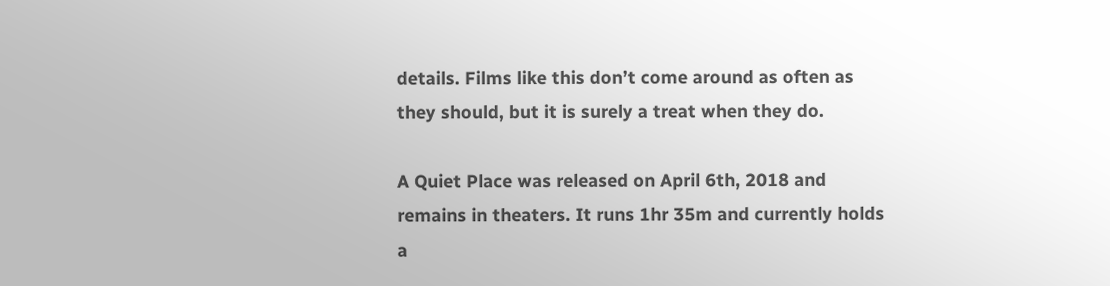details. Films like this don’t come around as often as they should, but it is surely a treat when they do.

A Quiet Place was released on April 6th, 2018 and remains in theaters. It runs 1hr 35m and currently holds a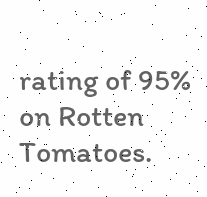rating of 95% on Rotten Tomatoes.